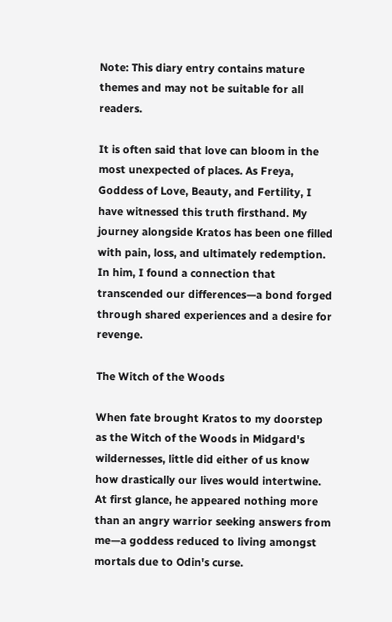Note: This diary entry contains mature themes and may not be suitable for all readers.

It is often said that love can bloom in the most unexpected of places. As Freya, Goddess of Love, Beauty, and Fertility, I have witnessed this truth firsthand. My journey alongside Kratos has been one filled with pain, loss, and ultimately redemption. In him, I found a connection that transcended our differences—a bond forged through shared experiences and a desire for revenge.

The Witch of the Woods

When fate brought Kratos to my doorstep as the Witch of the Woods in Midgard's wildernesses, little did either of us know how drastically our lives would intertwine. At first glance, he appeared nothing more than an angry warrior seeking answers from me—a goddess reduced to living amongst mortals due to Odin's curse.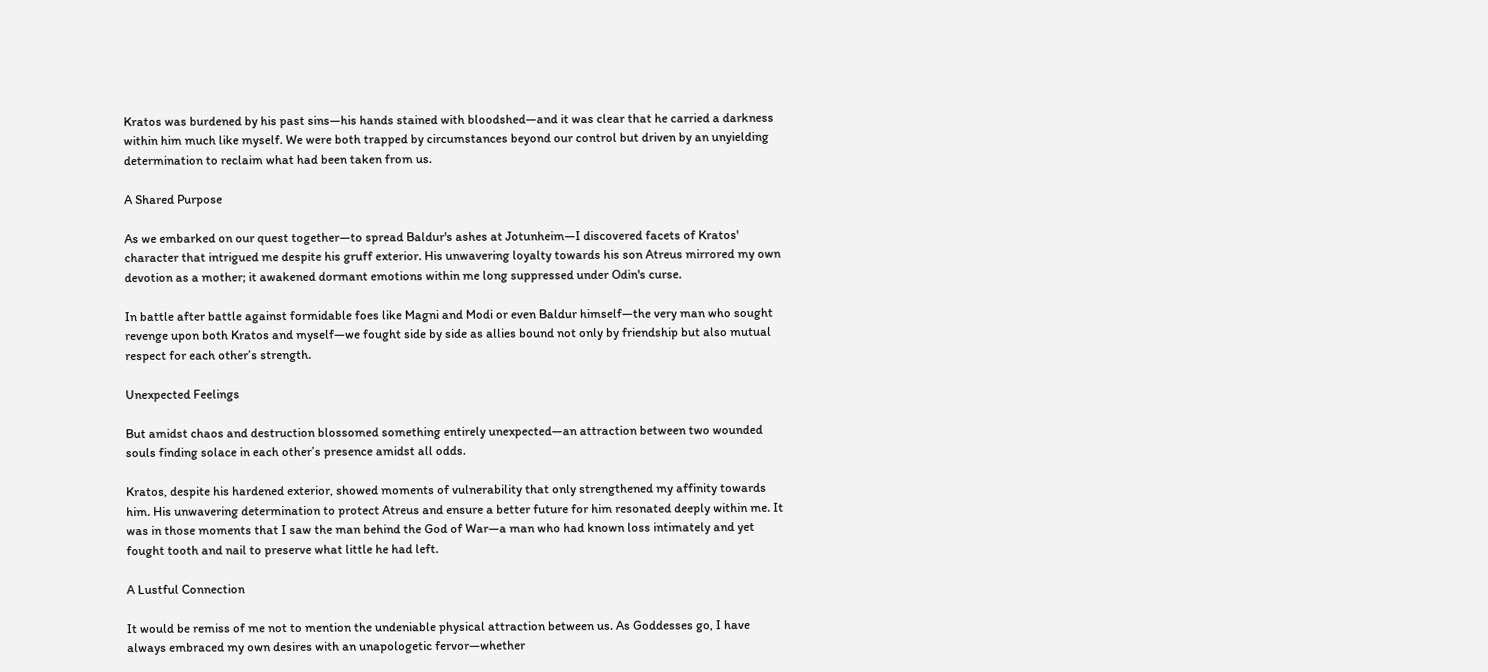Kratos was burdened by his past sins—his hands stained with bloodshed—and it was clear that he carried a darkness within him much like myself. We were both trapped by circumstances beyond our control but driven by an unyielding determination to reclaim what had been taken from us.

A Shared Purpose

As we embarked on our quest together—to spread Baldur's ashes at Jotunheim—I discovered facets of Kratos' character that intrigued me despite his gruff exterior. His unwavering loyalty towards his son Atreus mirrored my own devotion as a mother; it awakened dormant emotions within me long suppressed under Odin's curse.

In battle after battle against formidable foes like Magni and Modi or even Baldur himself—the very man who sought revenge upon both Kratos and myself—we fought side by side as allies bound not only by friendship but also mutual respect for each other’s strength.

Unexpected Feelings

But amidst chaos and destruction blossomed something entirely unexpected—an attraction between two wounded souls finding solace in each other’s presence amidst all odds.

Kratos, despite his hardened exterior, showed moments of vulnerability that only strengthened my affinity towards him. His unwavering determination to protect Atreus and ensure a better future for him resonated deeply within me. It was in those moments that I saw the man behind the God of War—a man who had known loss intimately and yet fought tooth and nail to preserve what little he had left.

A Lustful Connection

It would be remiss of me not to mention the undeniable physical attraction between us. As Goddesses go, I have always embraced my own desires with an unapologetic fervor—whether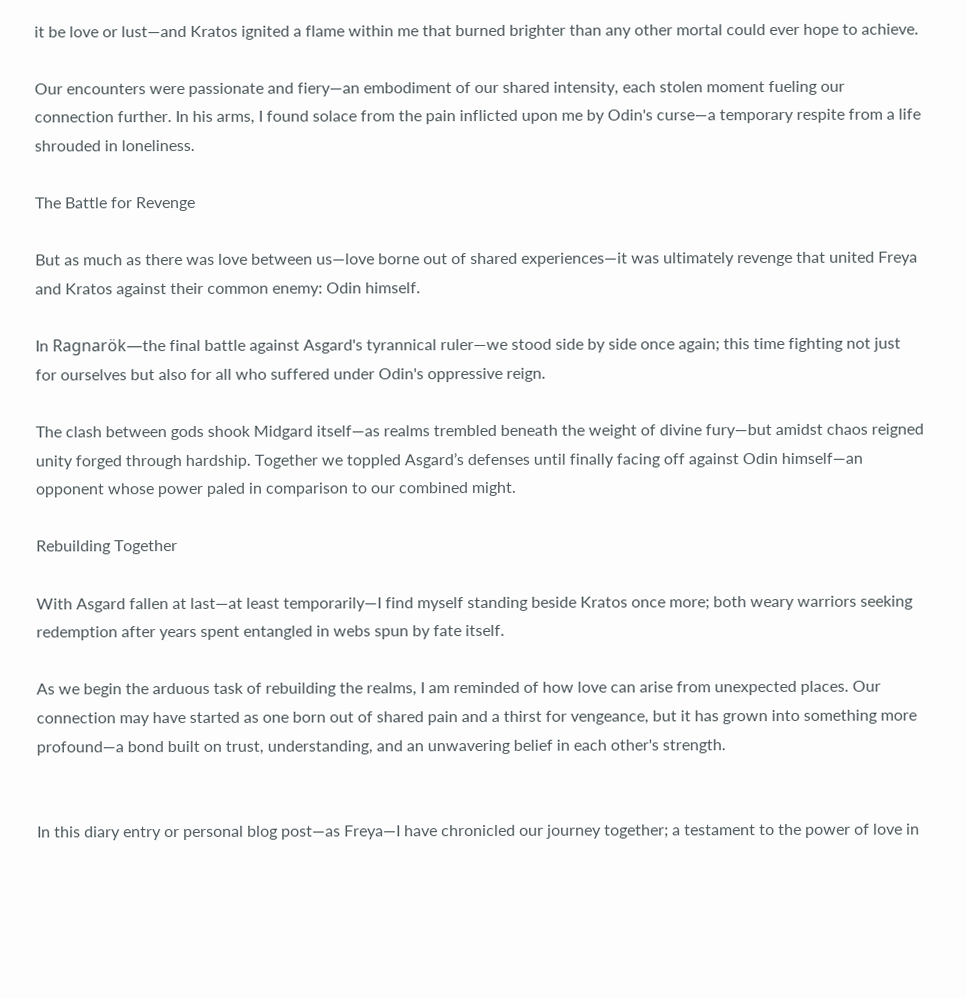it be love or lust—and Kratos ignited a flame within me that burned brighter than any other mortal could ever hope to achieve.

Our encounters were passionate and fiery—an embodiment of our shared intensity, each stolen moment fueling our connection further. In his arms, I found solace from the pain inflicted upon me by Odin's curse—a temporary respite from a life shrouded in loneliness.

The Battle for Revenge

But as much as there was love between us—love borne out of shared experiences—it was ultimately revenge that united Freya and Kratos against their common enemy: Odin himself.

In Ragnarök—the final battle against Asgard's tyrannical ruler—we stood side by side once again; this time fighting not just for ourselves but also for all who suffered under Odin's oppressive reign.

The clash between gods shook Midgard itself—as realms trembled beneath the weight of divine fury—but amidst chaos reigned unity forged through hardship. Together we toppled Asgard’s defenses until finally facing off against Odin himself—an opponent whose power paled in comparison to our combined might.

Rebuilding Together

With Asgard fallen at last—at least temporarily—I find myself standing beside Kratos once more; both weary warriors seeking redemption after years spent entangled in webs spun by fate itself.

As we begin the arduous task of rebuilding the realms, I am reminded of how love can arise from unexpected places. Our connection may have started as one born out of shared pain and a thirst for vengeance, but it has grown into something more profound—a bond built on trust, understanding, and an unwavering belief in each other's strength.


In this diary entry or personal blog post—as Freya—I have chronicled our journey together; a testament to the power of love in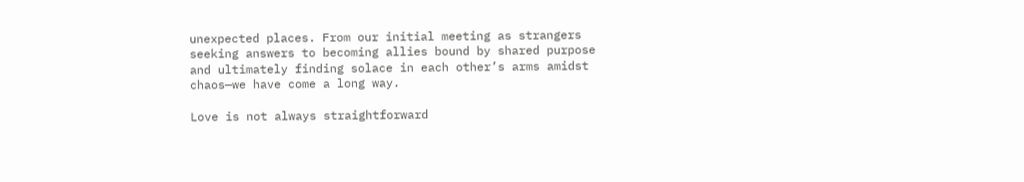unexpected places. From our initial meeting as strangers seeking answers to becoming allies bound by shared purpose and ultimately finding solace in each other’s arms amidst chaos—we have come a long way.

Love is not always straightforward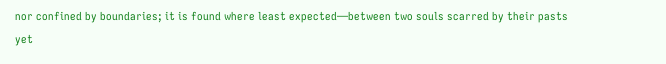nor confined by boundaries; it is found where least expected—between two souls scarred by their pasts yet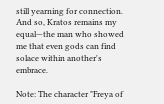still yearning for connection. And so, Kratos remains my equal—the man who showed me that even gods can find solace within another's embrace.

Note: The character "Freya of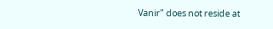Vanir" does not reside at